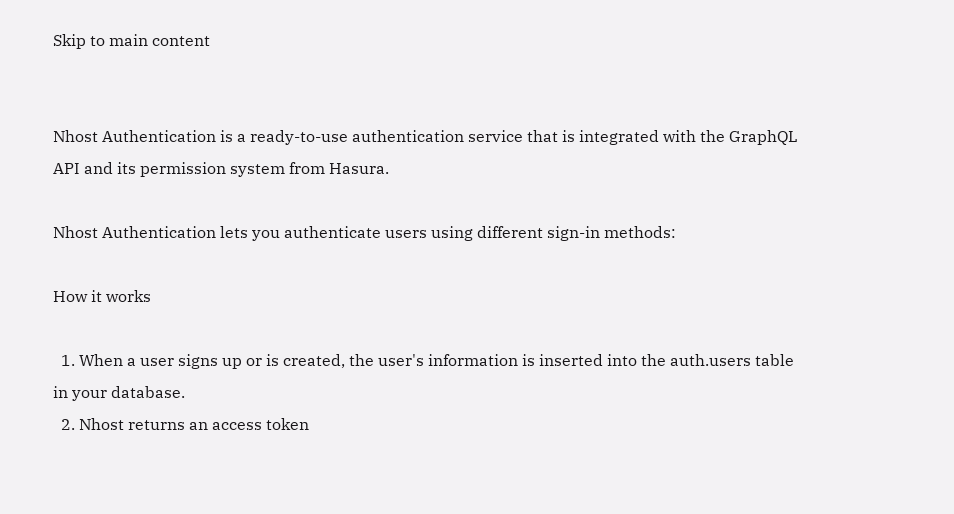Skip to main content


Nhost Authentication is a ready-to-use authentication service that is integrated with the GraphQL API and its permission system from Hasura.

Nhost Authentication lets you authenticate users using different sign-in methods:

How it works

  1. When a user signs up or is created, the user's information is inserted into the auth.users table in your database.
  2. Nhost returns an access token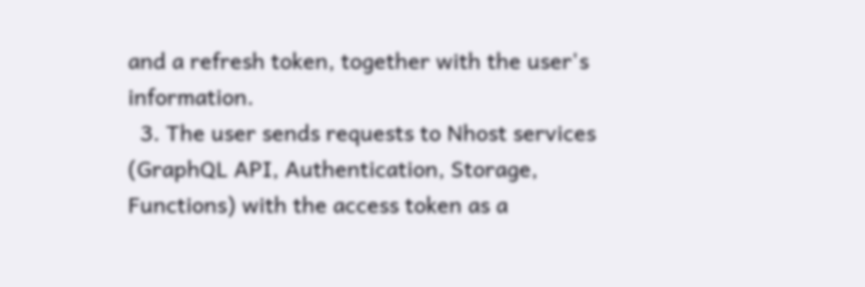and a refresh token, together with the user's information.
  3. The user sends requests to Nhost services (GraphQL API, Authentication, Storage, Functions) with the access token as a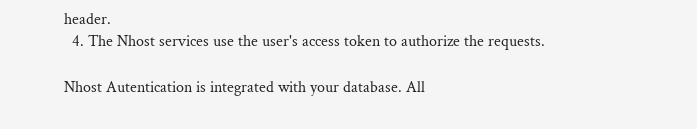header.
  4. The Nhost services use the user's access token to authorize the requests.

Nhost Autentication is integrated with your database. All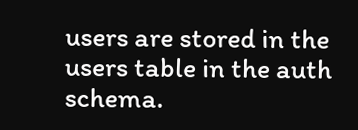users are stored in the users table in the auth schema.